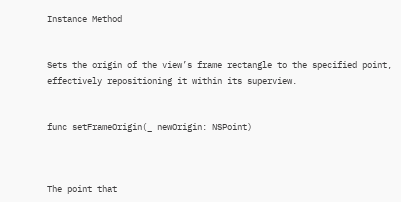Instance Method


Sets the origin of the view’s frame rectangle to the specified point, effectively repositioning it within its superview.


func setFrameOrigin(_ newOrigin: NSPoint)



The point that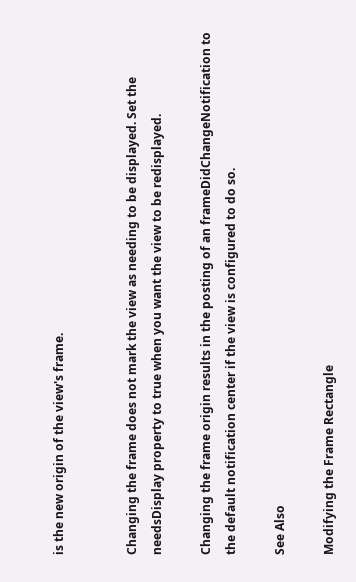is the new origin of the view's frame.


Changing the frame does not mark the view as needing to be displayed. Set the needsDisplay property to true when you want the view to be redisplayed.

Changing the frame origin results in the posting of an frameDidChangeNotification to the default notification center if the view is configured to do so.

See Also

Modifying the Frame Rectangle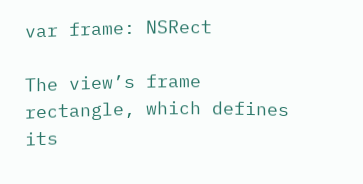var frame: NSRect

The view’s frame rectangle, which defines its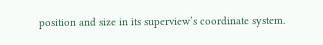position and size in its superview’s coordinate system.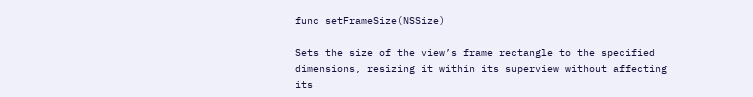func setFrameSize(NSSize)

Sets the size of the view’s frame rectangle to the specified dimensions, resizing it within its superview without affecting its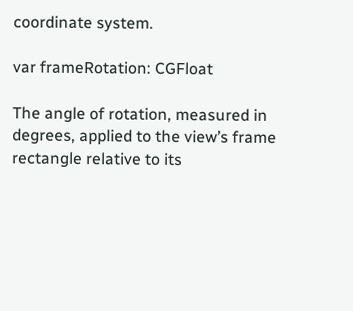coordinate system.

var frameRotation: CGFloat

The angle of rotation, measured in degrees, applied to the view’s frame rectangle relative to its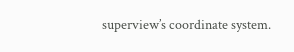superview’s coordinate system.